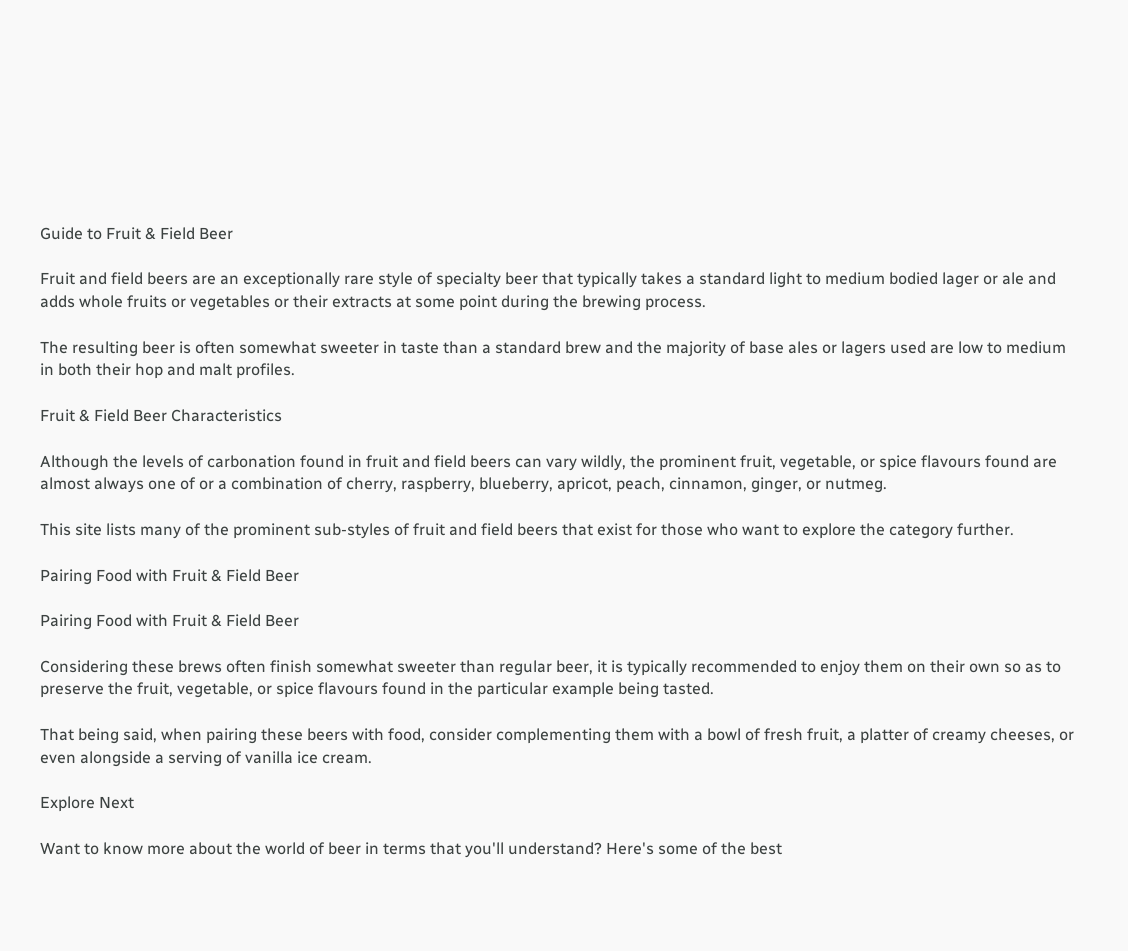Guide to Fruit & Field Beer

Fruit and field beers are an exceptionally rare style of specialty beer that typically takes a standard light to medium bodied lager or ale and adds whole fruits or vegetables or their extracts at some point during the brewing process.

The resulting beer is often somewhat sweeter in taste than a standard brew and the majority of base ales or lagers used are low to medium in both their hop and malt profiles.

Fruit & Field Beer Characteristics

Although the levels of carbonation found in fruit and field beers can vary wildly, the prominent fruit, vegetable, or spice flavours found are almost always one of or a combination of cherry, raspberry, blueberry, apricot, peach, cinnamon, ginger, or nutmeg.

This site lists many of the prominent sub-styles of fruit and field beers that exist for those who want to explore the category further.

Pairing Food with Fruit & Field Beer

Pairing Food with Fruit & Field Beer

Considering these brews often finish somewhat sweeter than regular beer, it is typically recommended to enjoy them on their own so as to preserve the fruit, vegetable, or spice flavours found in the particular example being tasted.

That being said, when pairing these beers with food, consider complementing them with a bowl of fresh fruit, a platter of creamy cheeses, or even alongside a serving of vanilla ice cream.

Explore Next

Want to know more about the world of beer in terms that you'll understand? Here's some of the best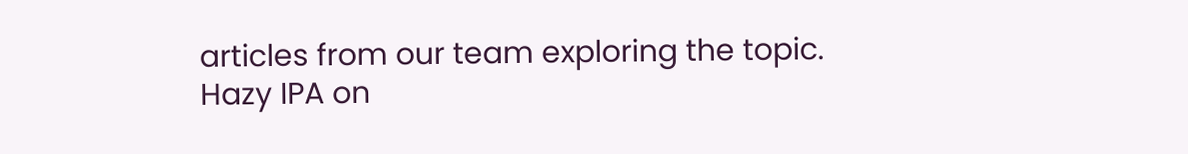articles from our team exploring the topic.
Hazy IPA on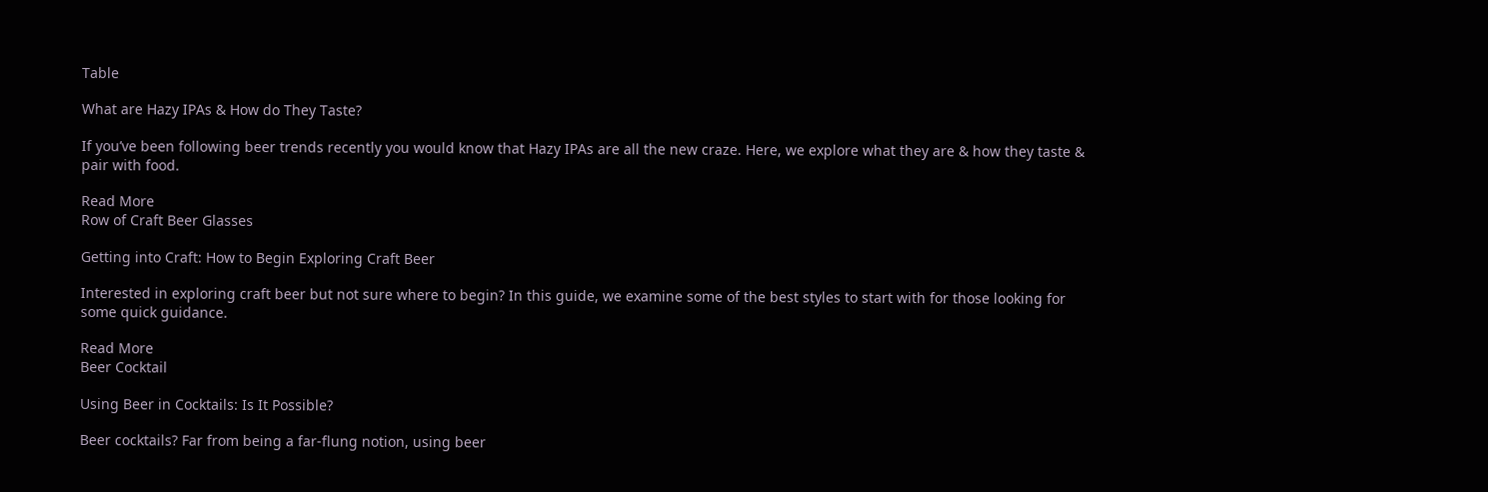Table

What are Hazy IPAs & How do They Taste?

If you’ve been following beer trends recently you would know that Hazy IPAs are all the new craze. Here, we explore what they are & how they taste & pair with food.

Read More
Row of Craft Beer Glasses

Getting into Craft: How to Begin Exploring Craft Beer

Interested in exploring craft beer but not sure where to begin? In this guide, we examine some of the best styles to start with for those looking for some quick guidance.

Read More
Beer Cocktail

Using Beer in Cocktails: Is It Possible?

Beer cocktails? Far from being a far-flung notion, using beer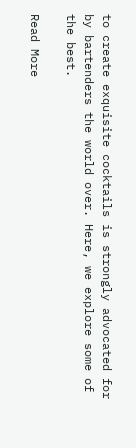to create exquisite cocktails is strongly advocated for by bartenders the world over. Here, we explore some of the best.

Read More